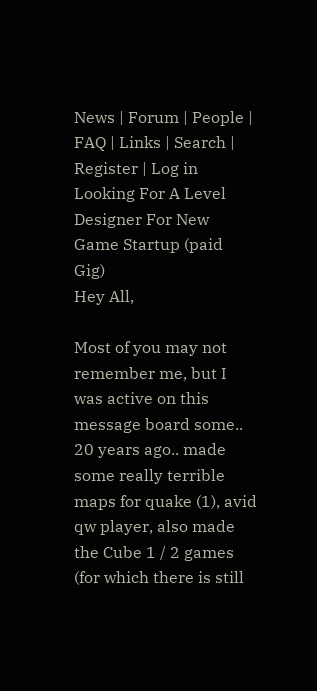News | Forum | People | FAQ | Links | Search | Register | Log in
Looking For A Level Designer For New Game Startup (paid Gig)
Hey All,

Most of you may not remember me, but I was active on this message board some.. 20 years ago.. made some really terrible maps for quake (1), avid qw player, also made the Cube 1 / 2 games (for which there is still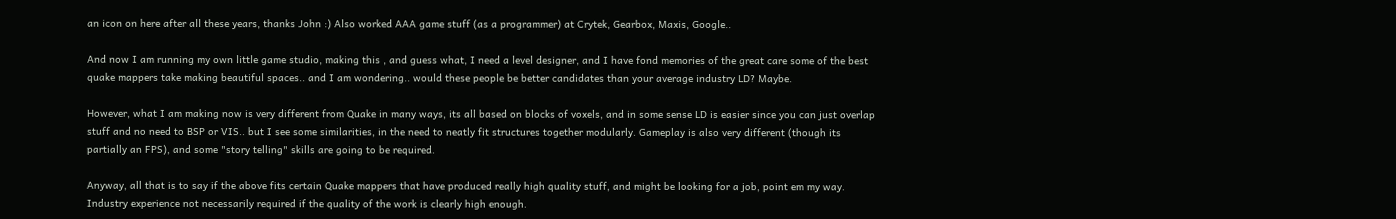an icon on here after all these years, thanks John :) Also worked AAA game stuff (as a programmer) at Crytek, Gearbox, Maxis, Google..

And now I am running my own little game studio, making this , and guess what, I need a level designer, and I have fond memories of the great care some of the best quake mappers take making beautiful spaces.. and I am wondering.. would these people be better candidates than your average industry LD? Maybe.

However, what I am making now is very different from Quake in many ways, its all based on blocks of voxels, and in some sense LD is easier since you can just overlap stuff and no need to BSP or VIS.. but I see some similarities, in the need to neatly fit structures together modularly. Gameplay is also very different (though its partially an FPS), and some "story telling" skills are going to be required.

Anyway, all that is to say if the above fits certain Quake mappers that have produced really high quality stuff, and might be looking for a job, point em my way. Industry experience not necessarily required if the quality of the work is clearly high enough.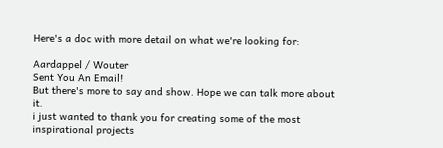Here's a doc with more detail on what we're looking for:

Aardappel / Wouter
Sent You An Email!
But there's more to say and show. Hope we can talk more about it.
i just wanted to thank you for creating some of the most inspirational projects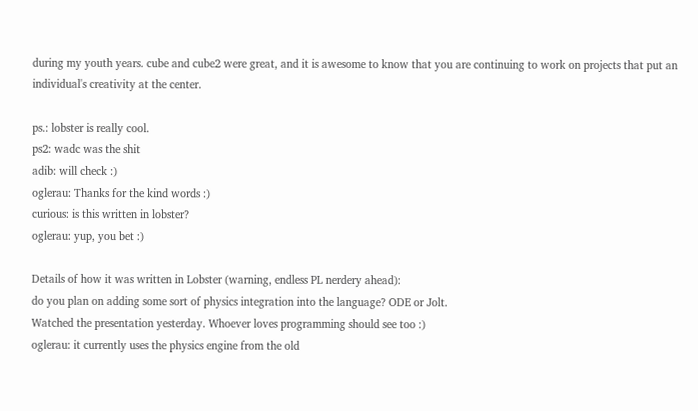during my youth years. cube and cube2 were great, and it is awesome to know that you are continuing to work on projects that put an individual's creativity at the center.

ps.: lobster is really cool.
ps2: wadc was the shit
adib: will check :)
oglerau: Thanks for the kind words :)
curious: is this written in lobster?
oglerau: yup, you bet :)

Details of how it was written in Lobster (warning, endless PL nerdery ahead):
do you plan on adding some sort of physics integration into the language? ODE or Jolt.
Watched the presentation yesterday. Whoever loves programming should see too :)
oglerau: it currently uses the physics engine from the old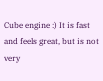Cube engine :) It is fast and feels great, but is not very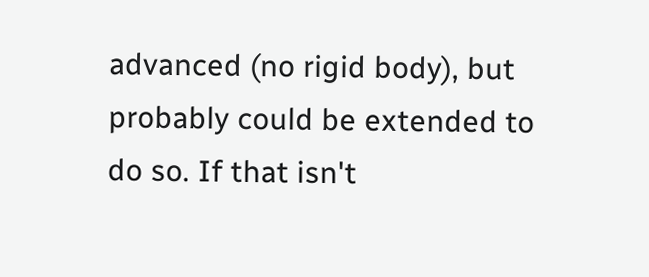advanced (no rigid body), but probably could be extended to do so. If that isn't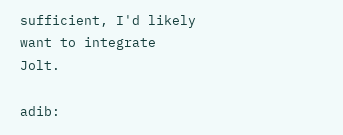sufficient, I'd likely want to integrate Jolt.

adib: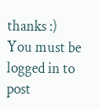thanks :)
You must be logged in to post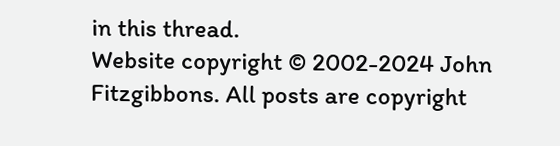in this thread.
Website copyright © 2002-2024 John Fitzgibbons. All posts are copyright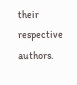their respective authors.